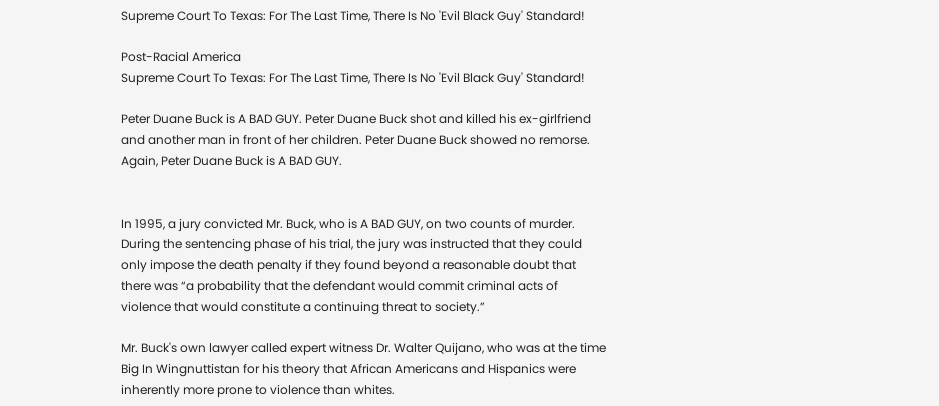Supreme Court To Texas: For The Last Time, There Is No 'Evil Black Guy' Standard!

Post-Racial America
Supreme Court To Texas: For The Last Time, There Is No 'Evil Black Guy' Standard!

Peter Duane Buck is A BAD GUY. Peter Duane Buck shot and killed his ex-girlfriend and another man in front of her children. Peter Duane Buck showed no remorse. Again, Peter Duane Buck is A BAD GUY.


In 1995, a jury convicted Mr. Buck, who is A BAD GUY, on two counts of murder. During the sentencing phase of his trial, the jury was instructed that they could only impose the death penalty if they found beyond a reasonable doubt that there was “a probability that the defendant would commit criminal acts of violence that would constitute a continuing threat to society.”

Mr. Buck's own lawyer called expert witness Dr. Walter Quijano, who was at the time Big In Wingnuttistan for his theory that African Americans and Hispanics were inherently more prone to violence than whites.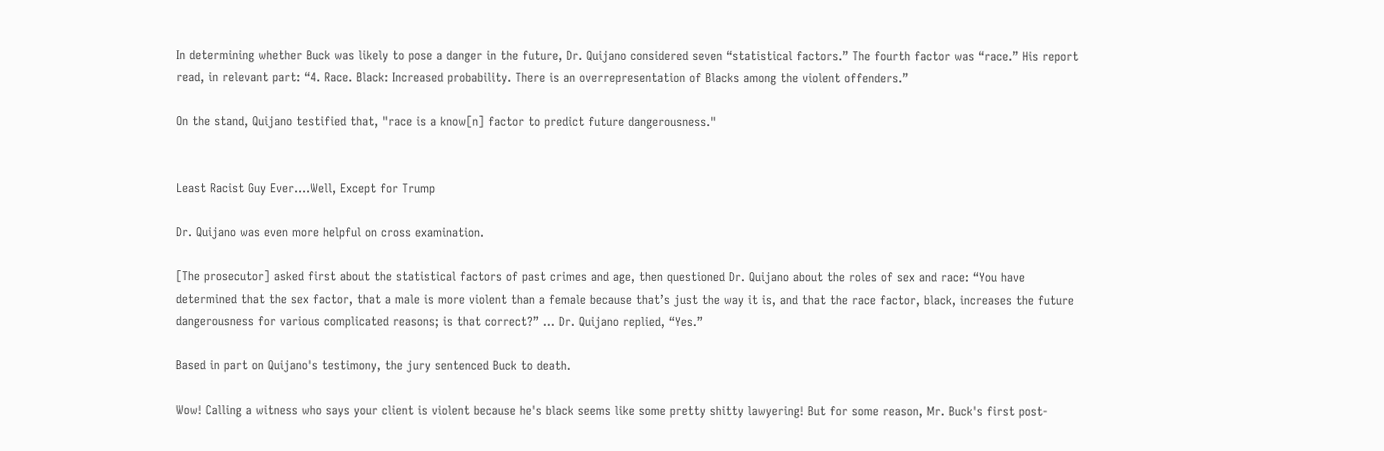In determining whether Buck was likely to pose a danger in the future, Dr. Quijano considered seven “statistical factors.” The fourth factor was “race.” His report read, in relevant part: “4. Race. Black: Increased probability. There is an overrepresentation of Blacks among the violent offenders.”

On the stand, Quijano testified that, "race is a know[n] factor to predict future dangerousness."


Least Racist Guy Ever....Well, Except for Trump

Dr. Quijano was even more helpful on cross examination.

[The prosecutor] asked first about the statistical factors of past crimes and age, then questioned Dr. Quijano about the roles of sex and race: “You have determined that the sex factor, that a male is more violent than a female because that’s just the way it is, and that the race factor, black, increases the future dangerousness for various complicated reasons; is that correct?” ... Dr. Quijano replied, “Yes.”

Based in part on Quijano's testimony, the jury sentenced Buck to death.

Wow! Calling a witness who says your client is violent because he's black seems like some pretty shitty lawyering! But for some reason, Mr. Buck's first post-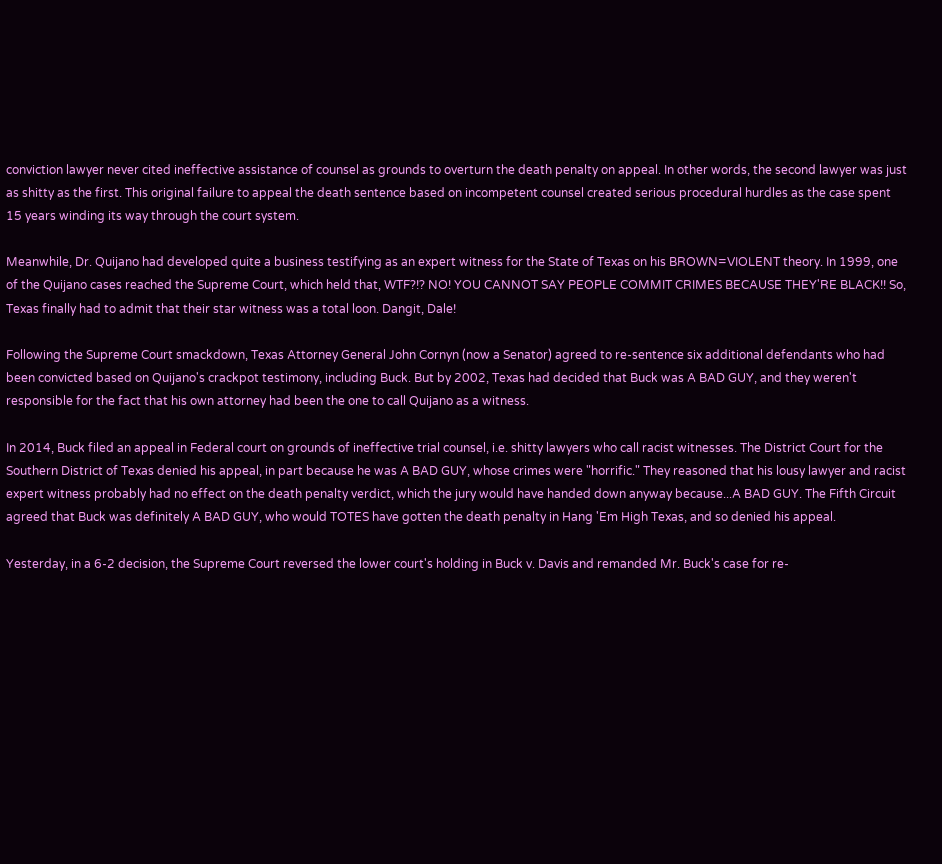conviction lawyer never cited ineffective assistance of counsel as grounds to overturn the death penalty on appeal. In other words, the second lawyer was just as shitty as the first. This original failure to appeal the death sentence based on incompetent counsel created serious procedural hurdles as the case spent 15 years winding its way through the court system.

Meanwhile, Dr. Quijano had developed quite a business testifying as an expert witness for the State of Texas on his BROWN=VIOLENT theory. In 1999, one of the Quijano cases reached the Supreme Court, which held that, WTF?!? NO! YOU CANNOT SAY PEOPLE COMMIT CRIMES BECAUSE THEY'RE BLACK!! So, Texas finally had to admit that their star witness was a total loon. Dangit, Dale!

Following the Supreme Court smackdown, Texas Attorney General John Cornyn (now a Senator) agreed to re-sentence six additional defendants who had been convicted based on Quijano's crackpot testimony, including Buck. But by 2002, Texas had decided that Buck was A BAD GUY, and they weren't responsible for the fact that his own attorney had been the one to call Quijano as a witness.

In 2014, Buck filed an appeal in Federal court on grounds of ineffective trial counsel, i.e. shitty lawyers who call racist witnesses. The District Court for the Southern District of Texas denied his appeal, in part because he was A BAD GUY, whose crimes were "horrific." They reasoned that his lousy lawyer and racist expert witness probably had no effect on the death penalty verdict, which the jury would have handed down anyway because...A BAD GUY. The Fifth Circuit agreed that Buck was definitely A BAD GUY, who would TOTES have gotten the death penalty in Hang 'Em High Texas, and so denied his appeal.

Yesterday, in a 6-2 decision, the Supreme Court reversed the lower court's holding in Buck v. Davis and remanded Mr. Buck's case for re-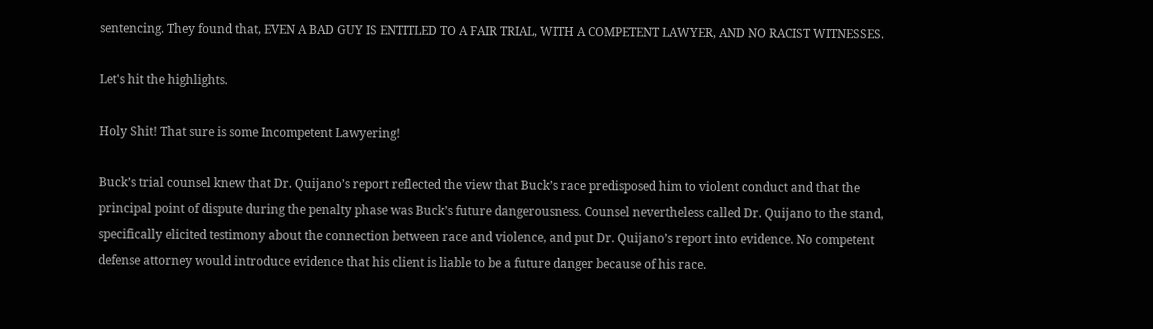sentencing. They found that, EVEN A BAD GUY IS ENTITLED TO A FAIR TRIAL, WITH A COMPETENT LAWYER, AND NO RACIST WITNESSES.

Let's hit the highlights.

Holy Shit! That sure is some Incompetent Lawyering!

Buck’s trial counsel knew that Dr. Quijano’s report reflected the view that Buck’s race predisposed him to violent conduct and that the principal point of dispute during the penalty phase was Buck’s future dangerousness. Counsel nevertheless called Dr. Quijano to the stand, specifically elicited testimony about the connection between race and violence, and put Dr. Quijano’s report into evidence. No competent defense attorney would introduce evidence that his client is liable to be a future danger because of his race.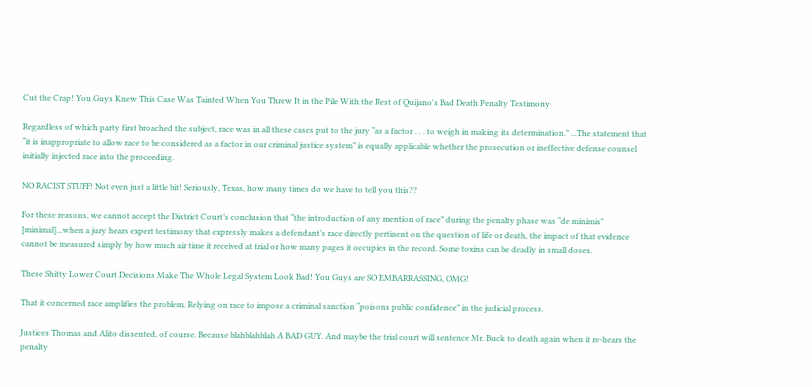Cut the Crap! You Guys Knew This Case Was Tainted When You Threw It in the Pile With the Rest of Quijano's Bad Death Penalty Testimony

Regardless of which party first broached the subject, race was in all these cases put to the jury “as a factor . . . to weigh in making its determination.” ...The statement that “it is inappropriate to allow race to be considered as a factor in our criminal justice system” is equally applicable whether the prosecution or ineffective defense counsel initially injected race into the proceeding.

NO RACIST STUFF! Not even just a little bit! Seriously, Texas, how many times do we have to tell you this??

For these reasons, we cannot accept the District Court’s conclusion that “the introduction of any mention of race” during the penalty phase was “de minimis" [minimal]...when a jury hears expert testimony that expressly makes a defendant’s race directly pertinent on the question of life or death, the impact of that evidence cannot be measured simply by how much air time it received at trial or how many pages it occupies in the record. Some toxins can be deadly in small doses.

These Shitty Lower Court Decisions Make The Whole Legal System Look Bad! You Guys are SO EMBARRASSING, OMG!

That it concerned race amplifies the problem. Relying on race to impose a criminal sanction “poisons public confidence” in the judicial process.

Justices Thomas and Alito dissented, of course. Because blahblahblah A BAD GUY. And maybe the trial court will sentence Mr. Buck to death again when it re-hears the penalty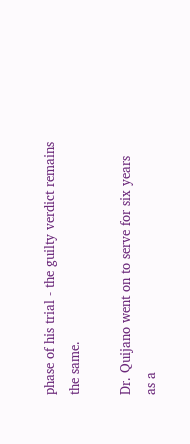phase of his trial - the guilty verdict remains the same.

Dr. Quijano went on to serve for six years as a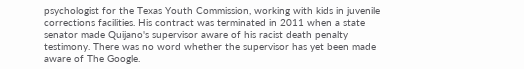psychologist for the Texas Youth Commission, working with kids in juvenile corrections facilities. His contract was terminated in 2011 when a state senator made Quijano's supervisor aware of his racist death penalty testimony. There was no word whether the supervisor has yet been made aware of The Google.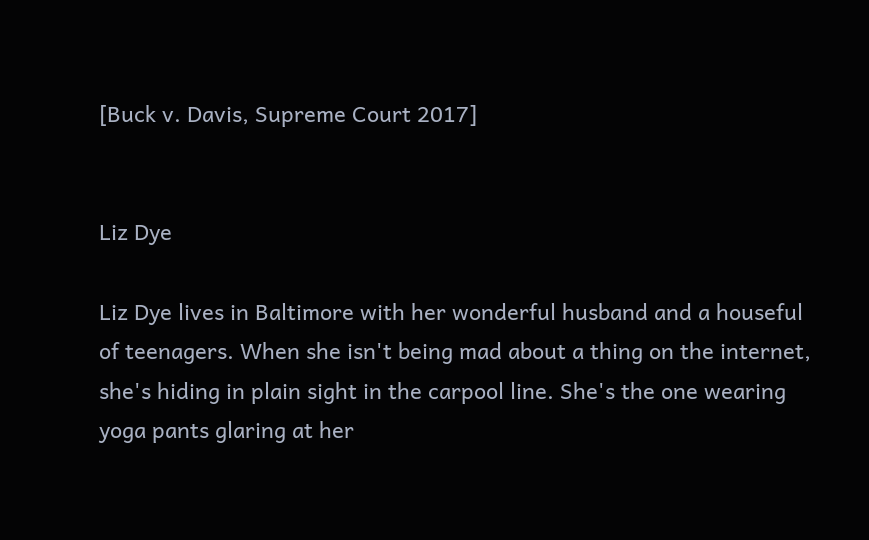[Buck v. Davis, Supreme Court 2017]


Liz Dye

Liz Dye lives in Baltimore with her wonderful husband and a houseful of teenagers. When she isn't being mad about a thing on the internet, she's hiding in plain sight in the carpool line. She's the one wearing yoga pants glaring at her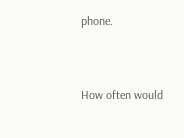phone.


How often would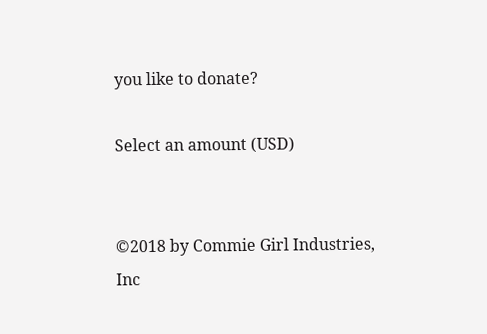you like to donate?

Select an amount (USD)


©2018 by Commie Girl Industries, Inc